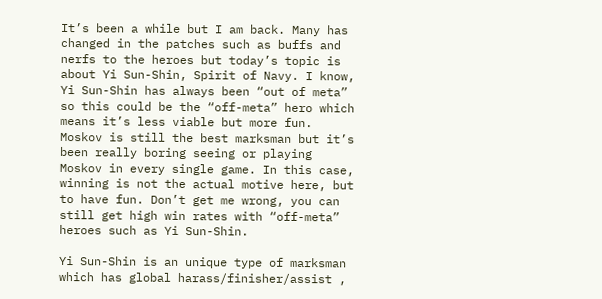It’s been a while but I am back. Many has changed in the patches such as buffs and nerfs to the heroes but today’s topic is about Yi Sun-Shin, Spirit of Navy. I know, Yi Sun-Shin has always been “out of meta” so this could be the “off-meta” hero which means it’s less viable but more fun. Moskov is still the best marksman but it’s been really boring seeing or playing Moskov in every single game. In this case, winning is not the actual motive here, but to have fun. Don’t get me wrong, you can still get high win rates with “off-meta” heroes such as Yi Sun-Shin.

Yi Sun-Shin is an unique type of marksman which has global harass/finisher/assist ,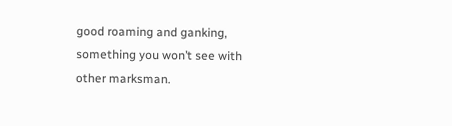good roaming and ganking, something you won’t see with other marksman.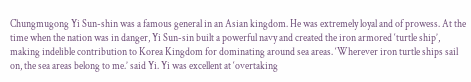Chungmugong Yi Sun-shin was a famous general in an Asian kingdom. He was extremely loyal and of prowess. At the time when the nation was in danger, Yi Sun-sin built a powerful navy and created the iron armored ‘turtle ship’, making indelible contribution to Korea Kingdom for dominating around sea areas. ‘Wherever iron turtle ships sail on, the sea areas belong to me.’ said Yi. Yi was excellent at ‘overtaking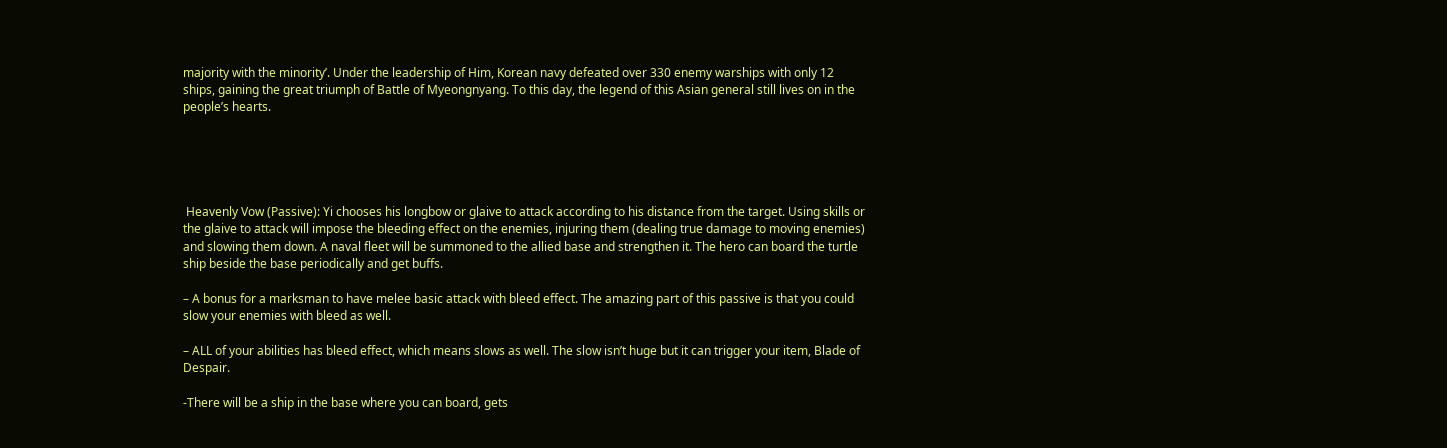majority with the minority’. Under the leadership of Him, Korean navy defeated over 330 enemy warships with only 12 ships, gaining the great triumph of Battle of Myeongnyang. To this day, the legend of this Asian general still lives on in the people’s hearts.





 Heavenly Vow (Passive): Yi chooses his longbow or glaive to attack according to his distance from the target. Using skills or the glaive to attack will impose the bleeding effect on the enemies, injuring them (dealing true damage to moving enemies) and slowing them down. A naval fleet will be summoned to the allied base and strengthen it. The hero can board the turtle ship beside the base periodically and get buffs.

– A bonus for a marksman to have melee basic attack with bleed effect. The amazing part of this passive is that you could slow your enemies with bleed as well.

– ALL of your abilities has bleed effect, which means slows as well. The slow isn’t huge but it can trigger your item, Blade of Despair.

-There will be a ship in the base where you can board, gets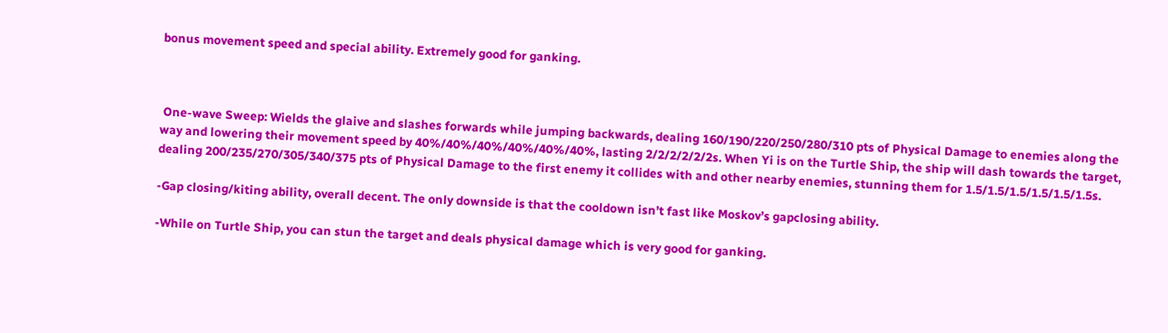bonus movement speed and special ability. Extremely good for ganking.



 One-wave Sweep: Wields the glaive and slashes forwards while jumping backwards, dealing 160/190/220/250/280/310 pts of Physical Damage to enemies along the way and lowering their movement speed by 40%/40%/40%/40%/40%/40%, lasting 2/2/2/2/2/2s. When Yi is on the Turtle Ship, the ship will dash towards the target, dealing 200/235/270/305/340/375 pts of Physical Damage to the first enemy it collides with and other nearby enemies, stunning them for 1.5/1.5/1.5/1.5/1.5/1.5s.

-Gap closing/kiting ability, overall decent. The only downside is that the cooldown isn’t fast like Moskov’s gapclosing ability.

-While on Turtle Ship, you can stun the target and deals physical damage which is very good for ganking.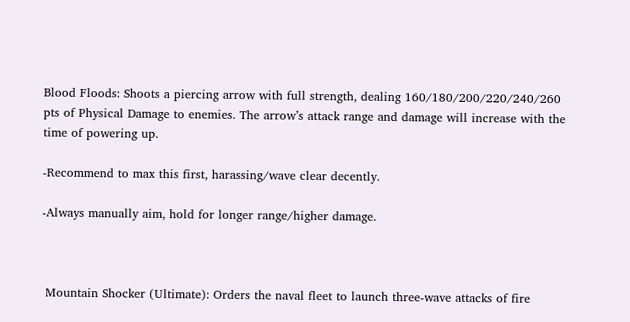Blood Floods: Shoots a piercing arrow with full strength, dealing 160/180/200/220/240/260 pts of Physical Damage to enemies. The arrow’s attack range and damage will increase with the time of powering up.

-Recommend to max this first, harassing/wave clear decently.

-Always manually aim, hold for longer range/higher damage.



 Mountain Shocker (Ultimate): Orders the naval fleet to launch three-wave attacks of fire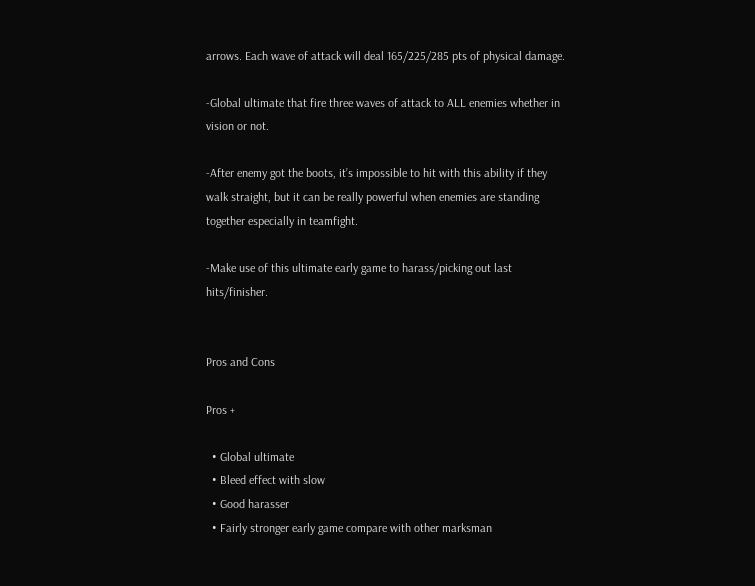arrows. Each wave of attack will deal 165/225/285 pts of physical damage.

-Global ultimate that fire three waves of attack to ALL enemies whether in vision or not.

-After enemy got the boots, it’s impossible to hit with this ability if they walk straight, but it can be really powerful when enemies are standing together especially in teamfight.

-Make use of this ultimate early game to harass/picking out last hits/finisher.


Pros and Cons

Pros +

  • Global ultimate
  • Bleed effect with slow
  • Good harasser
  • Fairly stronger early game compare with other marksman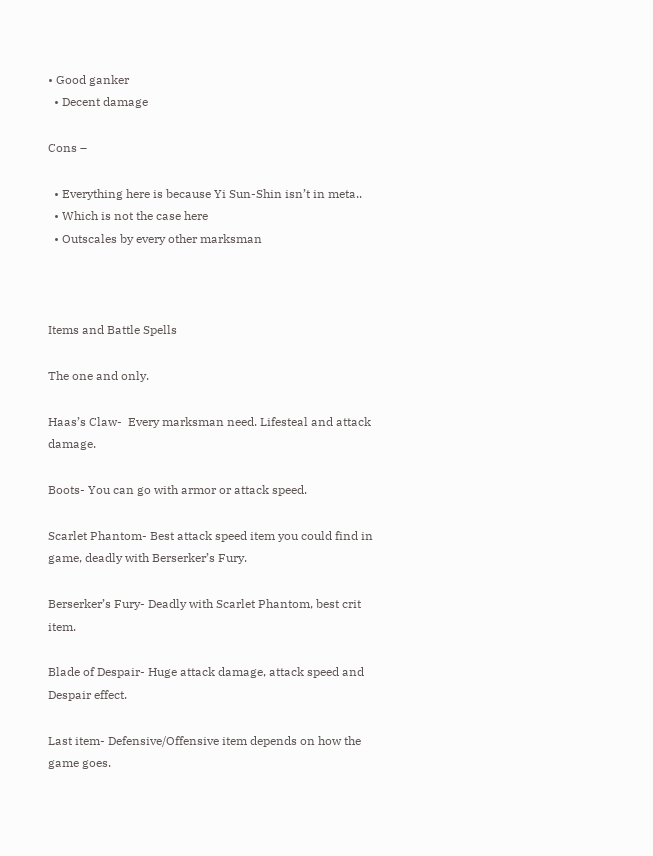• Good ganker
  • Decent damage

Cons –

  • Everything here is because Yi Sun-Shin isn’t in meta..
  • Which is not the case here
  • Outscales by every other marksman



Items and Battle Spells

The one and only.

Haas’s Claw-  Every marksman need. Lifesteal and attack damage.

Boots- You can go with armor or attack speed.

Scarlet Phantom- Best attack speed item you could find in game, deadly with Berserker’s Fury.

Berserker’s Fury- Deadly with Scarlet Phantom, best crit item.

Blade of Despair- Huge attack damage, attack speed and Despair effect.

Last item- Defensive/Offensive item depends on how the game goes.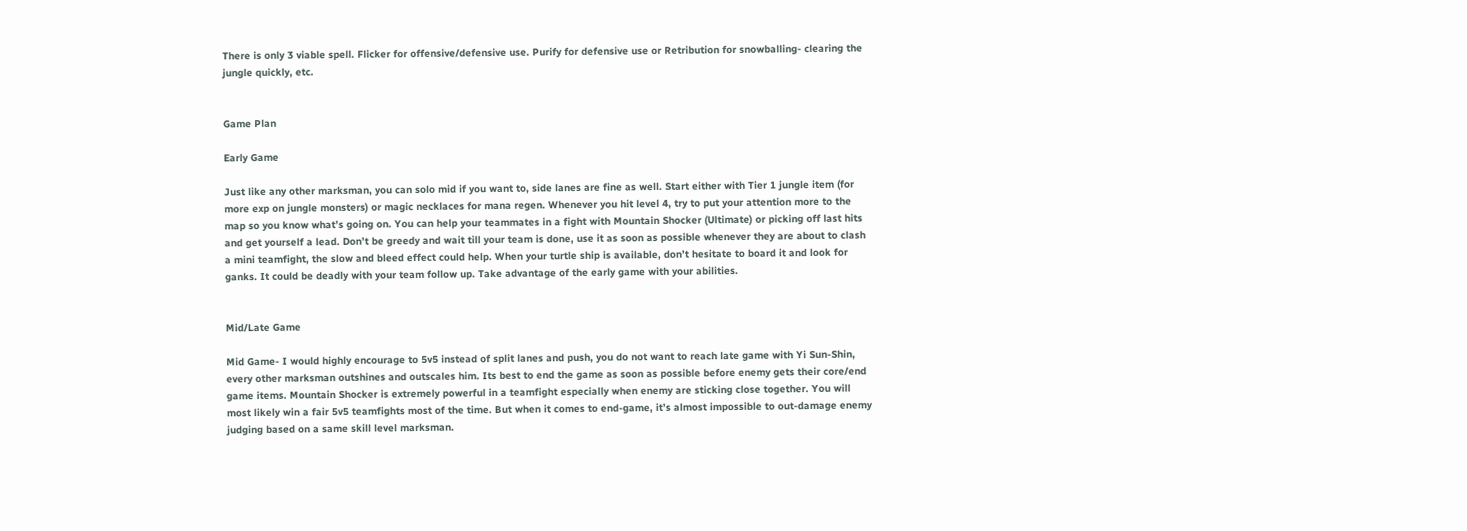There is only 3 viable spell. Flicker for offensive/defensive use. Purify for defensive use or Retribution for snowballing- clearing the jungle quickly, etc.


Game Plan

Early Game

Just like any other marksman, you can solo mid if you want to, side lanes are fine as well. Start either with Tier 1 jungle item (for more exp on jungle monsters) or magic necklaces for mana regen. Whenever you hit level 4, try to put your attention more to the map so you know what’s going on. You can help your teammates in a fight with Mountain Shocker (Ultimate) or picking off last hits and get yourself a lead. Don’t be greedy and wait till your team is done, use it as soon as possible whenever they are about to clash a mini teamfight, the slow and bleed effect could help. When your turtle ship is available, don’t hesitate to board it and look for ganks. It could be deadly with your team follow up. Take advantage of the early game with your abilities.


Mid/Late Game

Mid Game- I would highly encourage to 5v5 instead of split lanes and push, you do not want to reach late game with Yi Sun-Shin, every other marksman outshines and outscales him. Its best to end the game as soon as possible before enemy gets their core/end game items. Mountain Shocker is extremely powerful in a teamfight especially when enemy are sticking close together. You will most likely win a fair 5v5 teamfights most of the time. But when it comes to end-game, it’s almost impossible to out-damage enemy judging based on a same skill level marksman.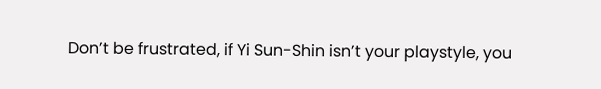Don’t be frustrated, if Yi Sun-Shin isn’t your playstyle, you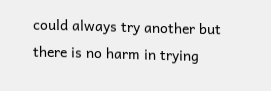could always try another but there is no harm in trying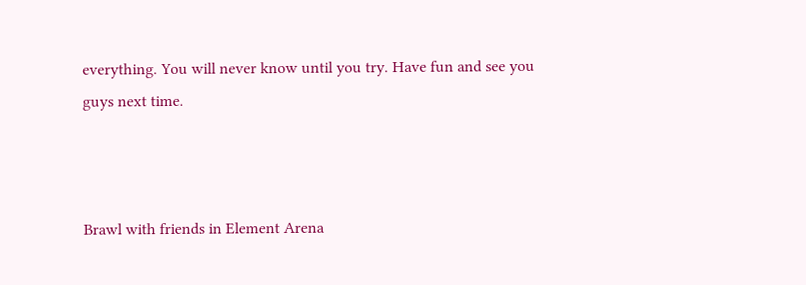everything. You will never know until you try. Have fun and see you guys next time.



Brawl with friends in Element Arena